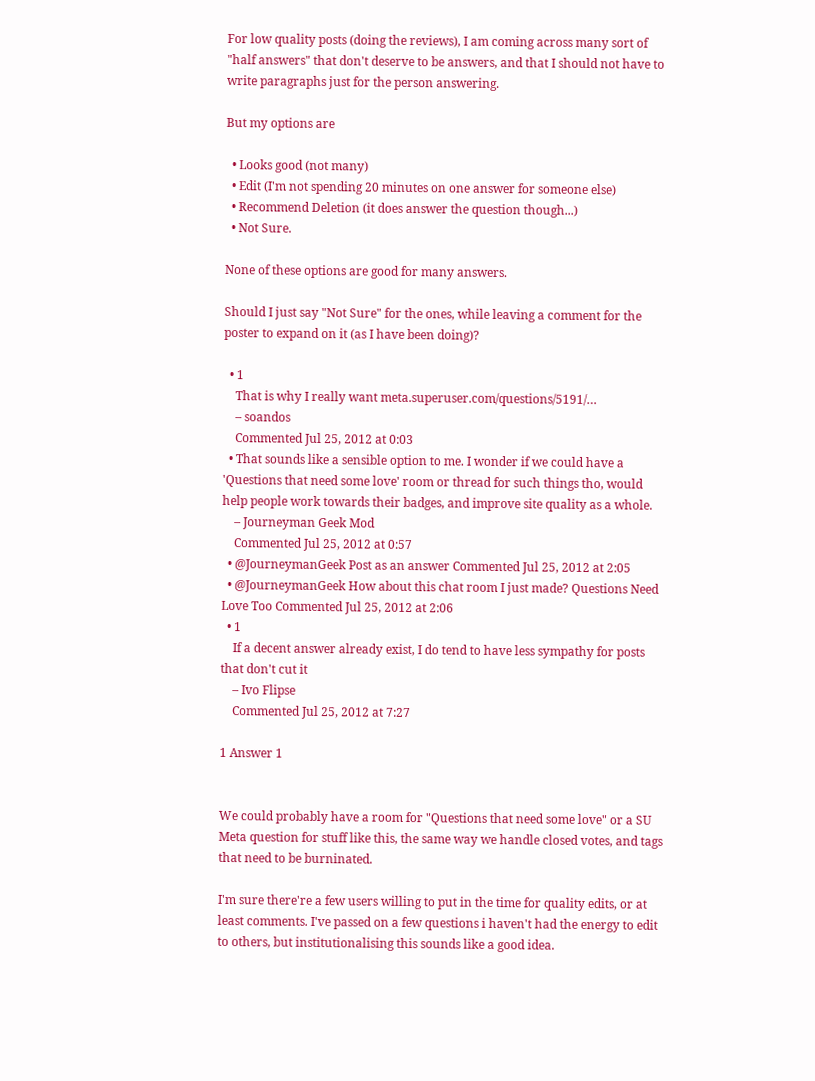For low quality posts (doing the reviews), I am coming across many sort of "half answers" that don't deserve to be answers, and that I should not have to write paragraphs just for the person answering.

But my options are

  • Looks good (not many)
  • Edit (I'm not spending 20 minutes on one answer for someone else)
  • Recommend Deletion (it does answer the question though...)
  • Not Sure.

None of these options are good for many answers.

Should I just say "Not Sure" for the ones, while leaving a comment for the poster to expand on it (as I have been doing)?

  • 1
    That is why I really want meta.superuser.com/questions/5191/…
    – soandos
    Commented Jul 25, 2012 at 0:03
  • That sounds like a sensible option to me. I wonder if we could have a 'Questions that need some love' room or thread for such things tho, would help people work towards their badges, and improve site quality as a whole.
    – Journeyman Geek Mod
    Commented Jul 25, 2012 at 0:57
  • @JourneymanGeek Post as an answer Commented Jul 25, 2012 at 2:05
  • @JourneymanGeek How about this chat room I just made? Questions Need Love Too Commented Jul 25, 2012 at 2:06
  • 1
    If a decent answer already exist, I do tend to have less sympathy for posts that don't cut it
    – Ivo Flipse
    Commented Jul 25, 2012 at 7:27

1 Answer 1


We could probably have a room for "Questions that need some love" or a SU Meta question for stuff like this, the same way we handle closed votes, and tags that need to be burninated.

I'm sure there're a few users willing to put in the time for quality edits, or at least comments. I've passed on a few questions i haven't had the energy to edit to others, but institutionalising this sounds like a good idea.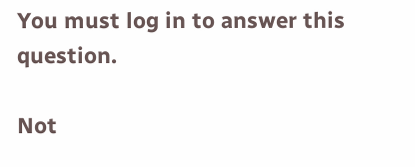You must log in to answer this question.

Not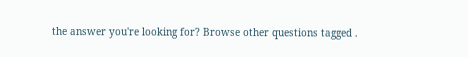the answer you're looking for? Browse other questions tagged .